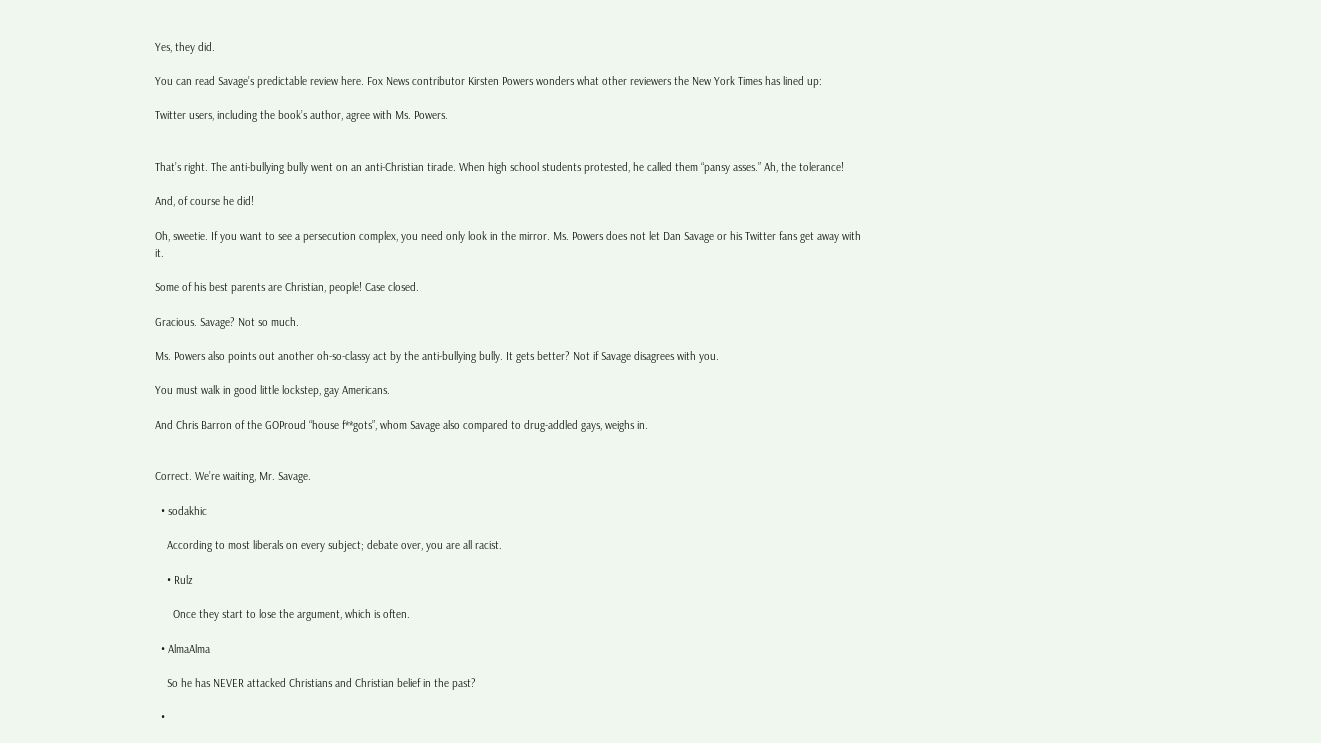Yes, they did.

You can read Savage’s predictable review here. Fox News contributor Kirsten Powers wonders what other reviewers the New York Times has lined up:

Twitter users, including the book’s author, agree with Ms. Powers.


That’s right. The anti-bullying bully went on an anti-Christian tirade. When high school students protested, he called them “pansy asses.” Ah, the tolerance!

And, of course he did!

Oh, sweetie. If you want to see a persecution complex, you need only look in the mirror. Ms. Powers does not let Dan Savage or his Twitter fans get away with it.

Some of his best parents are Christian, people! Case closed.

Gracious. Savage? Not so much.

Ms. Powers also points out another oh-so-classy act by the anti-bullying bully. It gets better? Not if Savage disagrees with you.

You must walk in good little lockstep, gay Americans.

And Chris Barron of the GOProud “house f**gots”, whom Savage also compared to drug-addled gays, weighs in.


Correct. We’re waiting, Mr. Savage.

  • sodakhic

    According to most liberals on every subject; debate over, you are all racist.

    • Rulz

      Once they start to lose the argument, which is often.

  • AlmaAlma

    So he has NEVER attacked Christians and Christian belief in the past?

  •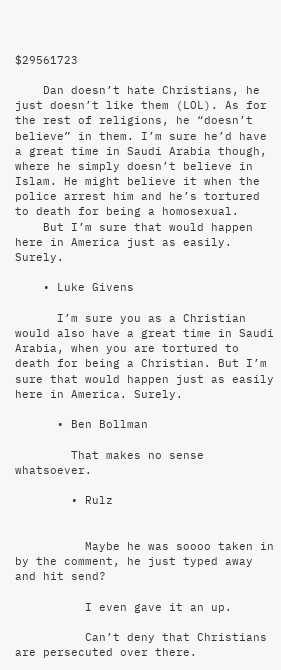$29561723

    Dan doesn’t hate Christians, he just doesn’t like them (LOL). As for the rest of religions, he “doesn’t believe” in them. I’m sure he’d have a great time in Saudi Arabia though, where he simply doesn’t believe in Islam. He might believe it when the police arrest him and he’s tortured to death for being a homosexual.
    But I’m sure that would happen here in America just as easily. Surely.

    • Luke Givens

      I’m sure you as a Christian would also have a great time in Saudi Arabia, when you are tortured to death for being a Christian. But I’m sure that would happen just as easily here in America. Surely.

      • Ben Bollman

        That makes no sense whatsoever.

        • Rulz


          Maybe he was soooo taken in by the comment, he just typed away and hit send?

          I even gave it an up.

          Can’t deny that Christians are persecuted over there.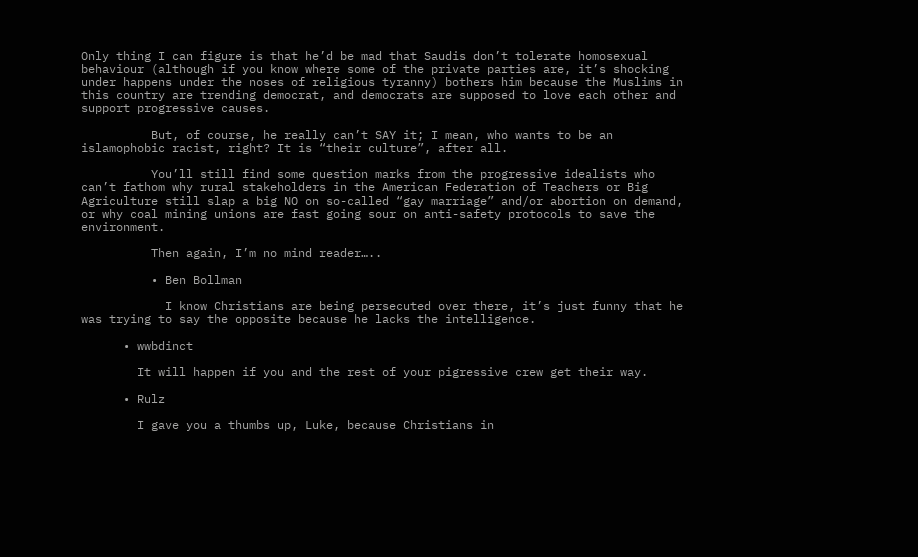Only thing I can figure is that he’d be mad that Saudis don’t tolerate homosexual behaviour (although if you know where some of the private parties are, it’s shocking under happens under the noses of religious tyranny) bothers him because the Muslims in this country are trending democrat, and democrats are supposed to love each other and support progressive causes.

          But, of course, he really can’t SAY it; I mean, who wants to be an islamophobic racist, right? It is “their culture”, after all.

          You’ll still find some question marks from the progressive idealists who can’t fathom why rural stakeholders in the American Federation of Teachers or Big Agriculture still slap a big NO on so-called “gay marriage” and/or abortion on demand, or why coal mining unions are fast going sour on anti-safety protocols to save the environment.

          Then again, I’m no mind reader…..

          • Ben Bollman

            I know Christians are being persecuted over there, it’s just funny that he was trying to say the opposite because he lacks the intelligence.

      • wwbdinct

        It will happen if you and the rest of your pigressive crew get their way.

      • Rulz

        I gave you a thumbs up, Luke, because Christians in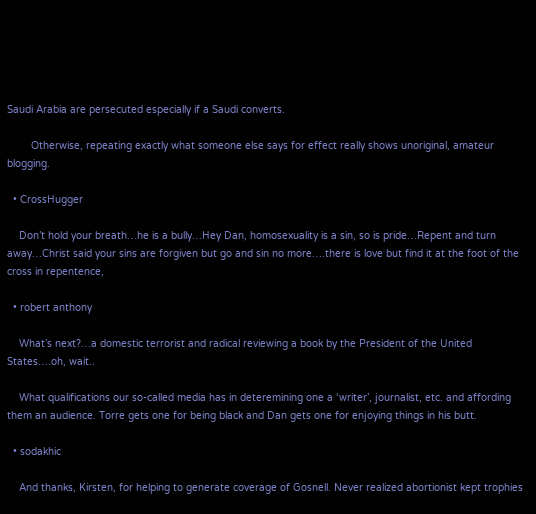Saudi Arabia are persecuted especially if a Saudi converts.

        Otherwise, repeating exactly what someone else says for effect really shows unoriginal, amateur blogging.

  • CrossHugger

    Don’t hold your breath…he is a bully…Hey Dan, homosexuality is a sin, so is pride…Repent and turn away…Christ said your sins are forgiven but go and sin no more….there is love but find it at the foot of the cross in repentence,

  • robert anthony

    What’s next?…a domestic terrorist and radical reviewing a book by the President of the United States….oh, wait..

    What qualifications our so-called media has in deteremining one a ‘writer’, journalist, etc. and affording them an audience. Torre gets one for being black and Dan gets one for enjoying things in his butt.

  • sodakhic

    And thanks, Kirsten, for helping to generate coverage of Gosnell. Never realized abortionist kept trophies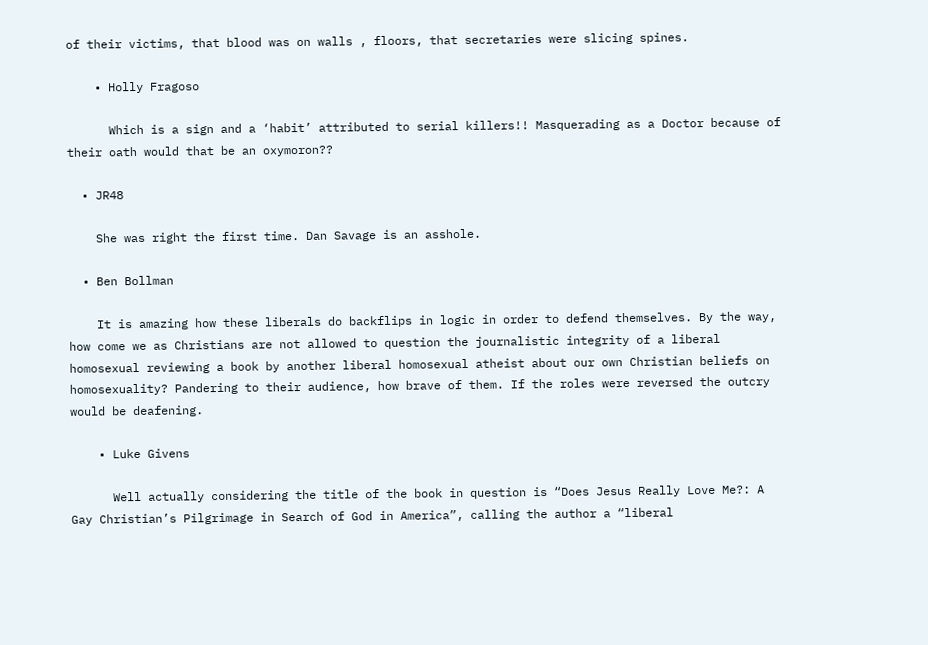of their victims, that blood was on walls , floors, that secretaries were slicing spines.

    • Holly Fragoso

      Which is a sign and a ‘habit’ attributed to serial killers!! Masquerading as a Doctor because of their oath would that be an oxymoron??

  • JR48

    She was right the first time. Dan Savage is an asshole.

  • Ben Bollman

    It is amazing how these liberals do backflips in logic in order to defend themselves. By the way, how come we as Christians are not allowed to question the journalistic integrity of a liberal homosexual reviewing a book by another liberal homosexual atheist about our own Christian beliefs on homosexuality? Pandering to their audience, how brave of them. If the roles were reversed the outcry would be deafening.

    • Luke Givens

      Well actually considering the title of the book in question is “Does Jesus Really Love Me?: A Gay Christian’s Pilgrimage in Search of God in America”, calling the author a “liberal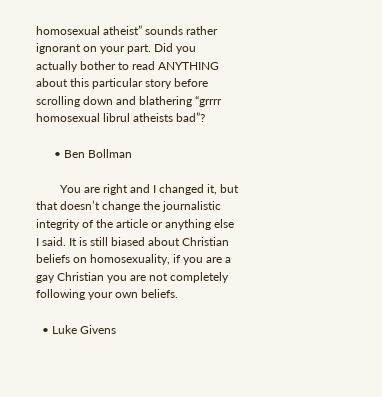homosexual atheist” sounds rather ignorant on your part. Did you actually bother to read ANYTHING about this particular story before scrolling down and blathering “grrrr homosexual librul atheists bad”?

      • Ben Bollman

        You are right and I changed it, but that doesn’t change the journalistic integrity of the article or anything else I said. It is still biased about Christian beliefs on homosexuality, if you are a gay Christian you are not completely following your own beliefs.

  • Luke Givens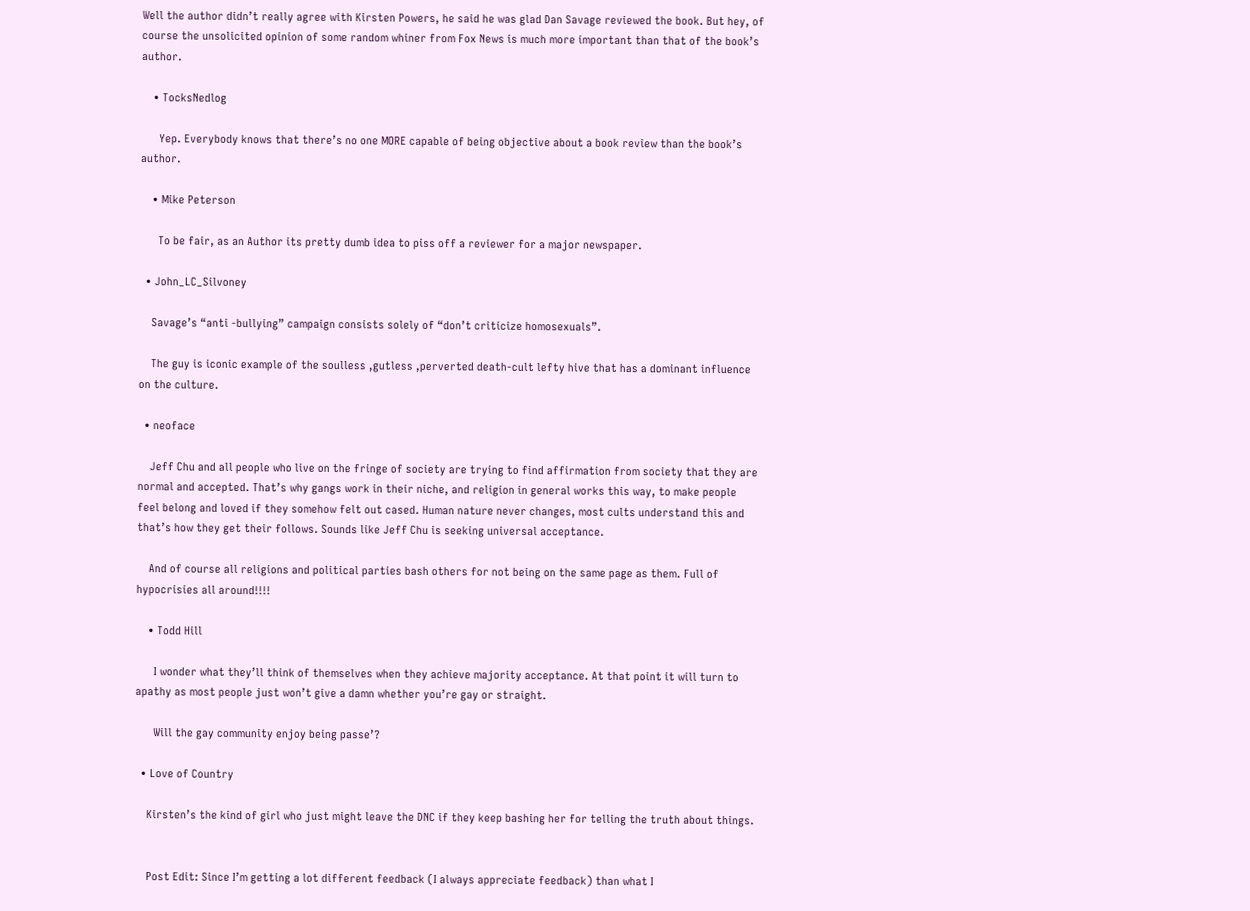Well the author didn’t really agree with Kirsten Powers, he said he was glad Dan Savage reviewed the book. But hey, of course the unsolicited opinion of some random whiner from Fox News is much more important than that of the book’s author.

    • TocksNedlog

      Yep. Everybody knows that there’s no one MORE capable of being objective about a book review than the book’s author.

    • Mike Peterson

      To be fair, as an Author its pretty dumb idea to piss off a reviewer for a major newspaper.

  • John_LC_Silvoney

    Savage’s “anti -bullying” campaign consists solely of “don’t criticize homosexuals”.

    The guy is iconic example of the soulless ,gutless ,perverted death-cult lefty hive that has a dominant influence on the culture.

  • neoface

    Jeff Chu and all people who live on the fringe of society are trying to find affirmation from society that they are normal and accepted. That’s why gangs work in their niche, and religion in general works this way, to make people feel belong and loved if they somehow felt out cased. Human nature never changes, most cults understand this and that’s how they get their follows. Sounds like Jeff Chu is seeking universal acceptance.

    And of course all religions and political parties bash others for not being on the same page as them. Full of hypocrisies all around!!!!

    • Todd Hill

      I wonder what they’ll think of themselves when they achieve majority acceptance. At that point it will turn to apathy as most people just won’t give a damn whether you’re gay or straight.

      Will the gay community enjoy being passe’?

  • Love of Country

    Kirsten’s the kind of girl who just might leave the DNC if they keep bashing her for telling the truth about things.


    Post Edit: Since I’m getting a lot different feedback (I always appreciate feedback) than what I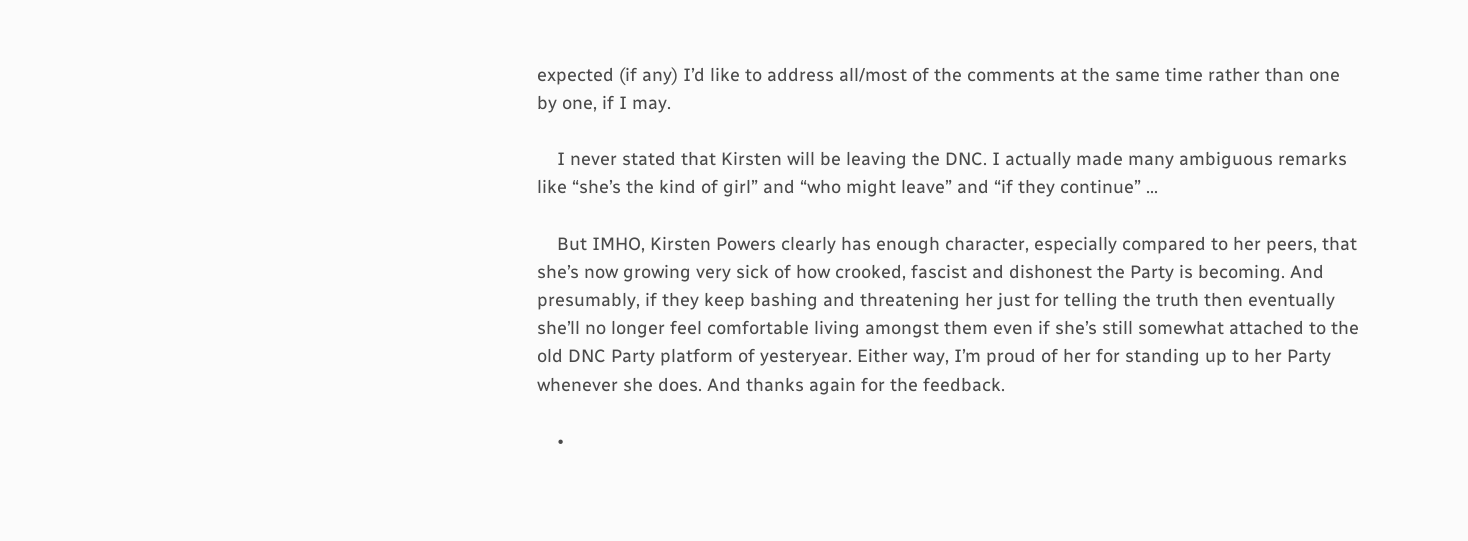expected (if any) I’d like to address all/most of the comments at the same time rather than one by one, if I may.

    I never stated that Kirsten will be leaving the DNC. I actually made many ambiguous remarks like “she’s the kind of girl” and “who might leave” and “if they continue” …

    But IMHO, Kirsten Powers clearly has enough character, especially compared to her peers, that she’s now growing very sick of how crooked, fascist and dishonest the Party is becoming. And presumably, if they keep bashing and threatening her just for telling the truth then eventually she’ll no longer feel comfortable living amongst them even if she’s still somewhat attached to the old DNC Party platform of yesteryear. Either way, I’m proud of her for standing up to her Party whenever she does. And thanks again for the feedback.

    •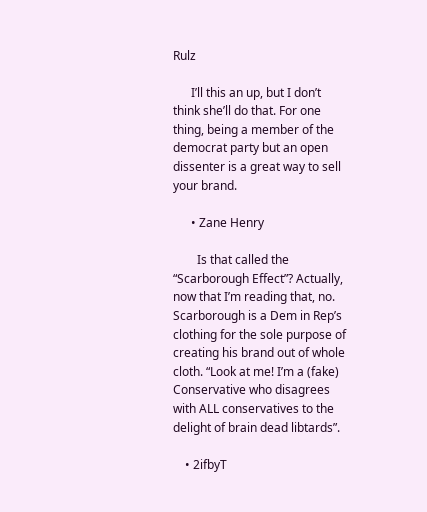Rulz

      I’ll this an up, but I don’t think she’ll do that. For one thing, being a member of the democrat party but an open dissenter is a great way to sell your brand.

      • Zane Henry

        Is that called the “Scarborough Effect”? Actually, now that I’m reading that, no. Scarborough is a Dem in Rep’s clothing for the sole purpose of creating his brand out of whole cloth. “Look at me! I’m a (fake) Conservative who disagrees with ALL conservatives to the delight of brain dead libtards”.

    • 2ifbyT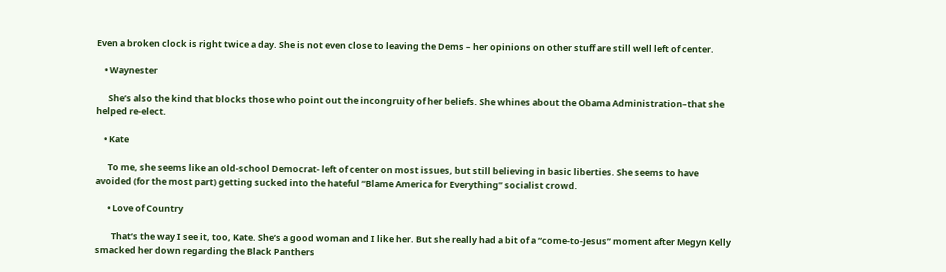Even a broken clock is right twice a day. She is not even close to leaving the Dems – her opinions on other stuff are still well left of center.

    • Waynester

      She’s also the kind that blocks those who point out the incongruity of her beliefs. She whines about the Obama Administration–that she helped re-elect.

    • Kate

      To me, she seems like an old-school Democrat- left of center on most issues, but still believing in basic liberties. She seems to have avoided (for the most part) getting sucked into the hateful “Blame America for Everything” socialist crowd.

      • Love of Country

        That’s the way I see it, too, Kate. She’s a good woman and I like her. But she really had a bit of a “come-to-Jesus” moment after Megyn Kelly smacked her down regarding the Black Panthers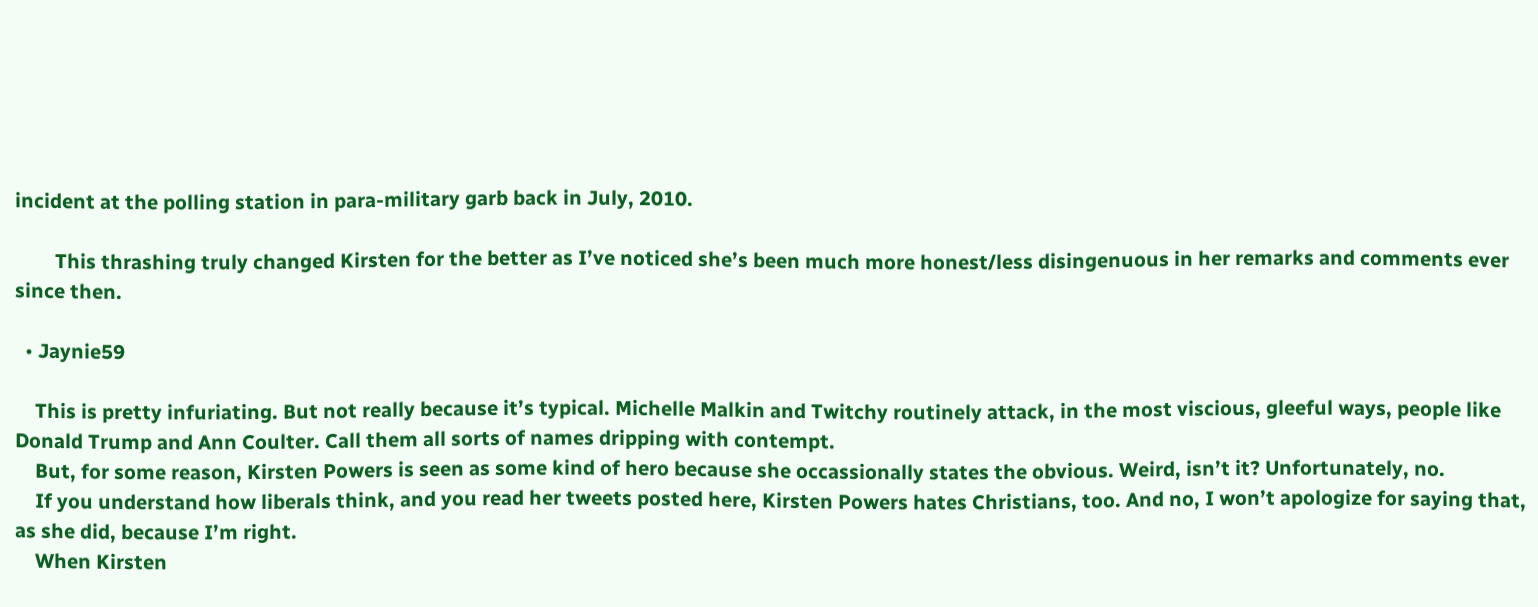incident at the polling station in para-military garb back in July, 2010.

        This thrashing truly changed Kirsten for the better as I’ve noticed she’s been much more honest/less disingenuous in her remarks and comments ever since then.

  • Jaynie59

    This is pretty infuriating. But not really because it’s typical. Michelle Malkin and Twitchy routinely attack, in the most viscious, gleeful ways, people like Donald Trump and Ann Coulter. Call them all sorts of names dripping with contempt.
    But, for some reason, Kirsten Powers is seen as some kind of hero because she occassionally states the obvious. Weird, isn’t it? Unfortunately, no.
    If you understand how liberals think, and you read her tweets posted here, Kirsten Powers hates Christians, too. And no, I won’t apologize for saying that, as she did, because I’m right.
    When Kirsten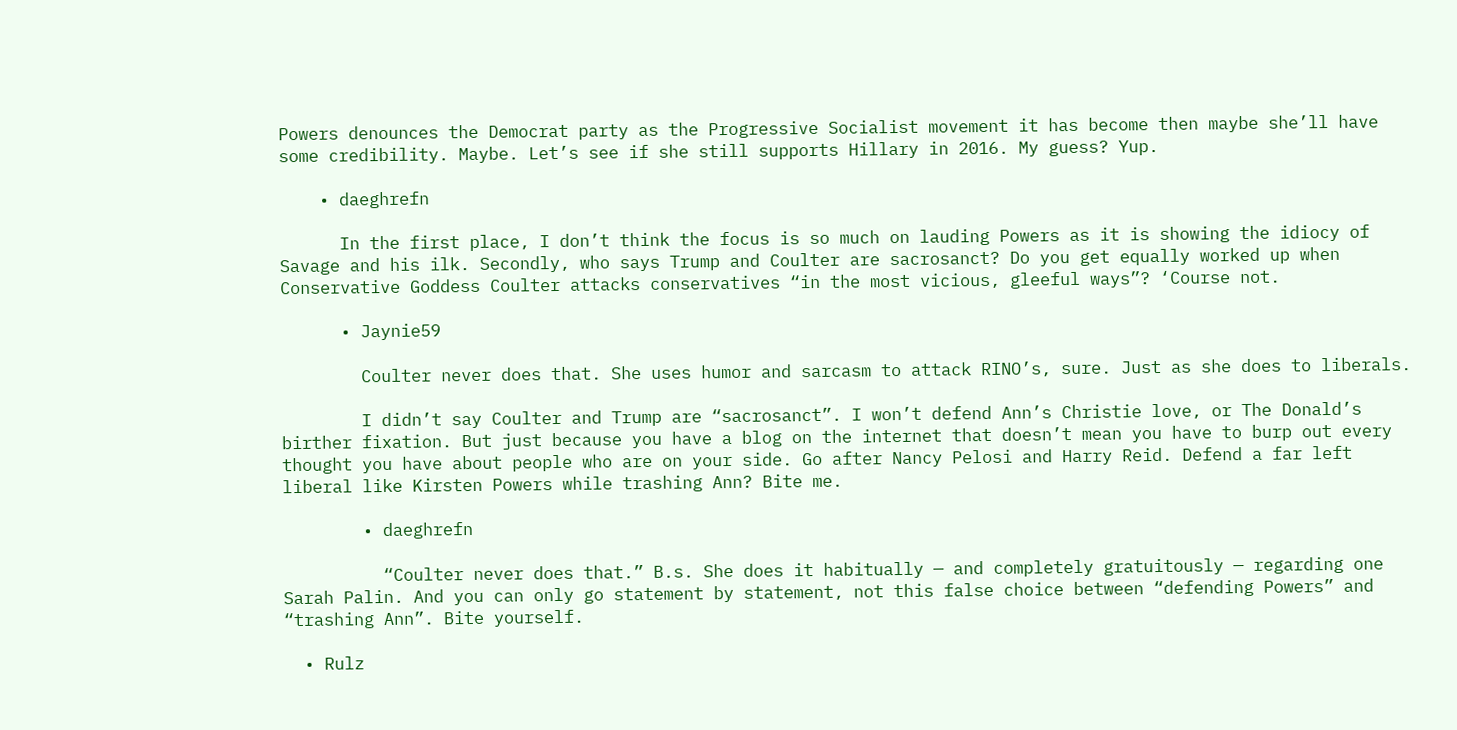Powers denounces the Democrat party as the Progressive Socialist movement it has become then maybe she’ll have some credibility. Maybe. Let’s see if she still supports Hillary in 2016. My guess? Yup.

    • daeghrefn

      In the first place, I don’t think the focus is so much on lauding Powers as it is showing the idiocy of Savage and his ilk. Secondly, who says Trump and Coulter are sacrosanct? Do you get equally worked up when Conservative Goddess Coulter attacks conservatives “in the most vicious, gleeful ways”? ‘Course not.

      • Jaynie59

        Coulter never does that. She uses humor and sarcasm to attack RINO’s, sure. Just as she does to liberals.

        I didn’t say Coulter and Trump are “sacrosanct”. I won’t defend Ann’s Christie love, or The Donald’s birther fixation. But just because you have a blog on the internet that doesn’t mean you have to burp out every thought you have about people who are on your side. Go after Nancy Pelosi and Harry Reid. Defend a far left liberal like Kirsten Powers while trashing Ann? Bite me.

        • daeghrefn

          “Coulter never does that.” B.s. She does it habitually — and completely gratuitously — regarding one Sarah Palin. And you can only go statement by statement, not this false choice between “defending Powers” and “trashing Ann”. Bite yourself.

  • Rulz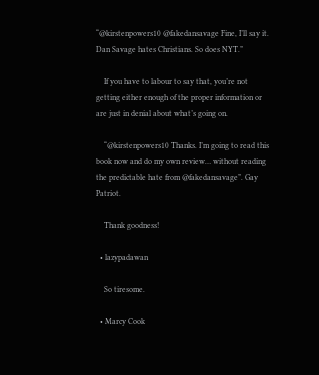“@kirstenpowers10 @fakedansavage Fine, I’ll say it. Dan Savage hates Christians. So does NYT.”

    If you have to labour to say that, you’re not getting either enough of the proper information or are just in denial about what’s going on.

    “@kirstenpowers10 Thanks. I’m going to read this book now and do my own review… without reading the predictable hate from @fakedansavage”. Gay Patriot.

    Thank goodness!

  • lazypadawan

    So tiresome.

  • Marcy Cook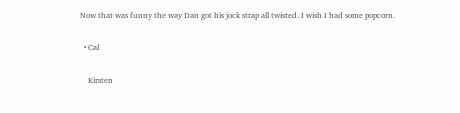Now that was funny the way Dan got his jock strap all twisted. I wish I had some popcorn.

  • Cal

    Kirsten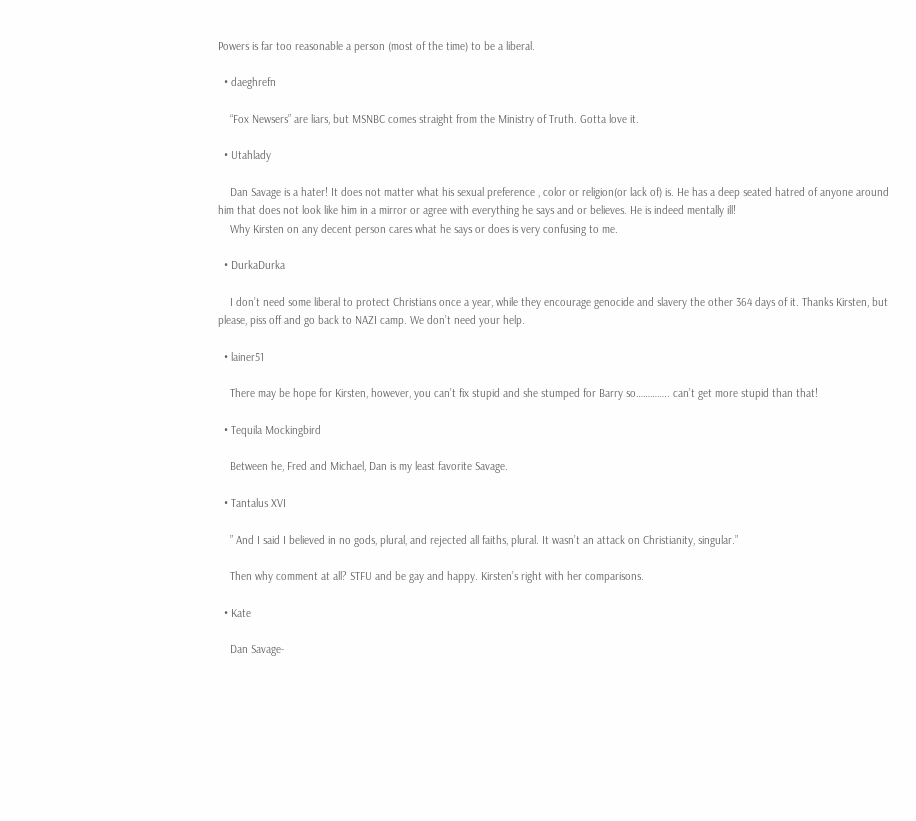Powers is far too reasonable a person (most of the time) to be a liberal.

  • daeghrefn

    “Fox Newsers” are liars, but MSNBC comes straight from the Ministry of Truth. Gotta love it.

  • Utahlady

    Dan Savage is a hater! It does not matter what his sexual preference , color or religion(or lack of) is. He has a deep seated hatred of anyone around him that does not look like him in a mirror or agree with everything he says and or believes. He is indeed mentally ill!
    Why Kirsten on any decent person cares what he says or does is very confusing to me.

  • DurkaDurka

    I don’t need some liberal to protect Christians once a year, while they encourage genocide and slavery the other 364 days of it. Thanks Kirsten, but please, piss off and go back to NAZI camp. We don’t need your help.

  • lainer51

    There may be hope for Kirsten, however, you can’t fix stupid and she stumped for Barry so………….. can’t get more stupid than that!

  • Tequila Mockingbird

    Between he, Fred and Michael, Dan is my least favorite Savage.

  • Tantalus XVI

    ” And I said I believed in no gods, plural, and rejected all faiths, plural. It wasn’t an attack on Christianity, singular.”

    Then why comment at all? STFU and be gay and happy. Kirsten’s right with her comparisons.

  • Kate

    Dan Savage-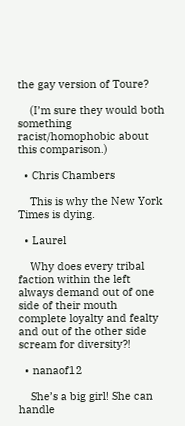the gay version of Toure?

    (I’m sure they would both something racist/homophobic about this comparison.)

  • Chris Chambers

    This is why the New York Times is dying.

  • Laurel

    Why does every tribal faction within the left always demand out of one side of their mouth complete loyalty and fealty and out of the other side scream for diversity?!

  • nanaof12

    She’s a big girl! She can handle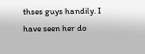thses guys handily. I have seen her do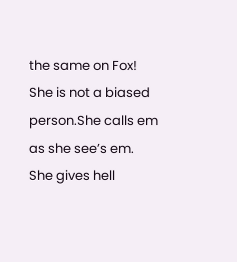the same on Fox! She is not a biased person.She calls em as she see’s em. She gives hell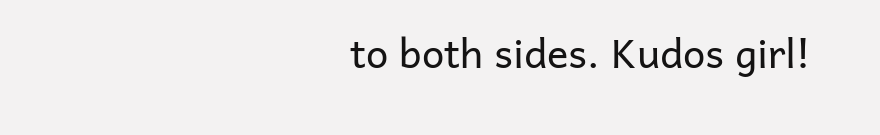to both sides. Kudos girl!